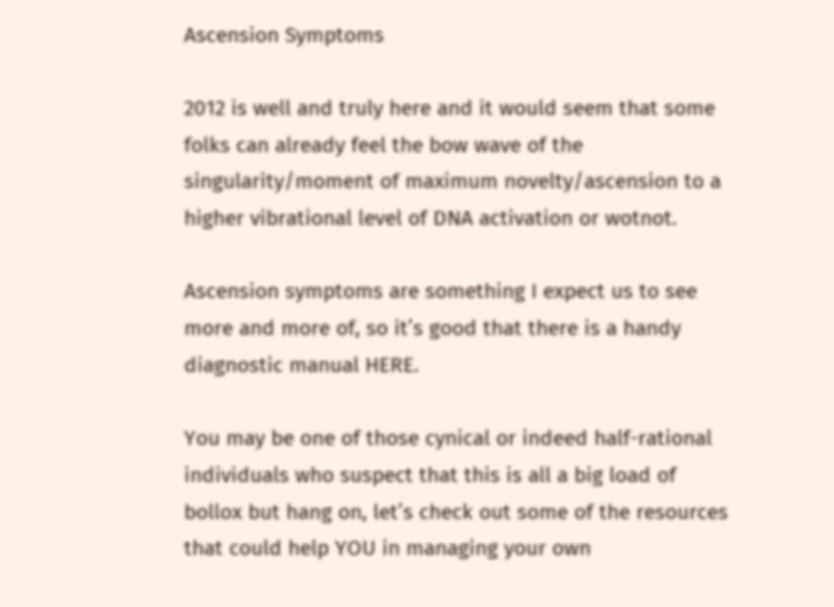Ascension Symptoms

2012 is well and truly here and it would seem that some folks can already feel the bow wave of the singularity/moment of maximum novelty/ascension to a higher vibrational level of DNA activation or wotnot.

Ascension symptoms are something I expect us to see more and more of, so it’s good that there is a handy diagnostic manual HERE.

You may be one of those cynical or indeed half-rational individuals who suspect that this is all a big load of bollox but hang on, let’s check out some of the resources that could help YOU in managing your own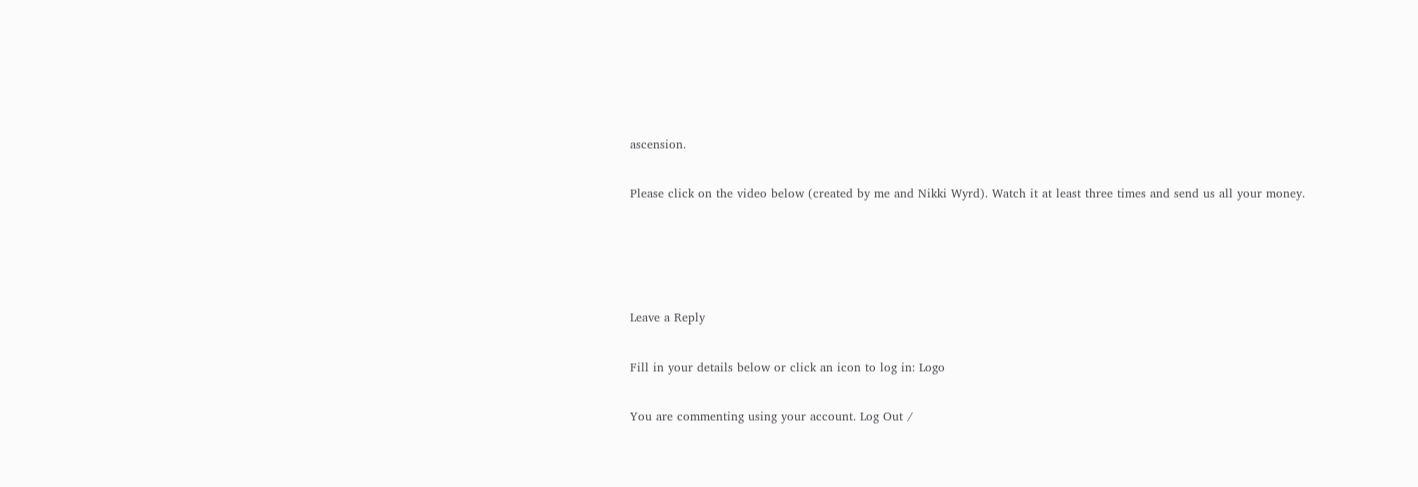ascension.

Please click on the video below (created by me and Nikki Wyrd). Watch it at least three times and send us all your money.




Leave a Reply

Fill in your details below or click an icon to log in: Logo

You are commenting using your account. Log Out /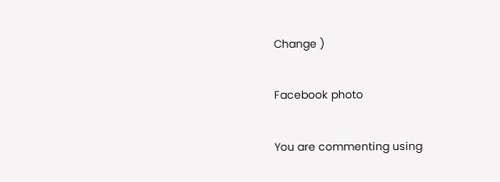Change )

Facebook photo

You are commenting using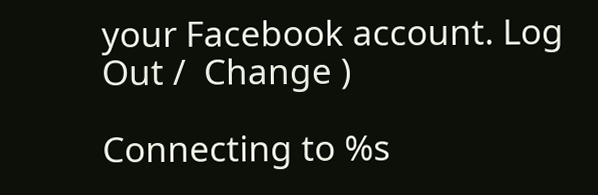your Facebook account. Log Out /  Change )

Connecting to %s